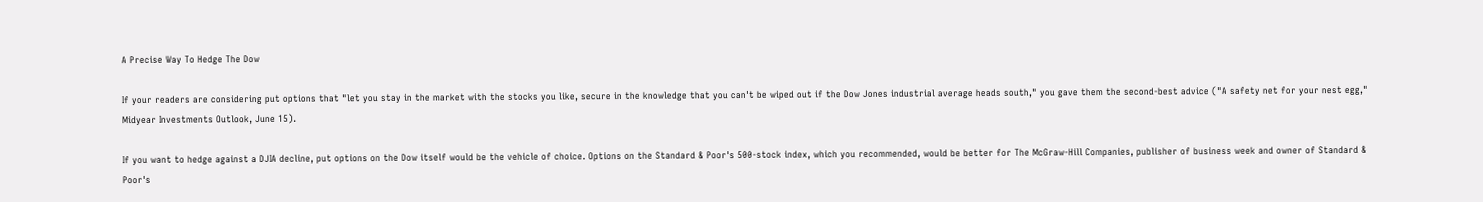A Precise Way To Hedge The Dow

If your readers are considering put options that "let you stay in the market with the stocks you like, secure in the knowledge that you can't be wiped out if the Dow Jones industrial average heads south," you gave them the second-best advice ("A safety net for your nest egg," Midyear Investments Outlook, June 15).

If you want to hedge against a DJIA decline, put options on the Dow itself would be the vehicle of choice. Options on the Standard & Poor's 500-stock index, which you recommended, would be better for The McGraw-Hill Companies, publisher of business week and owner of Standard & Poor's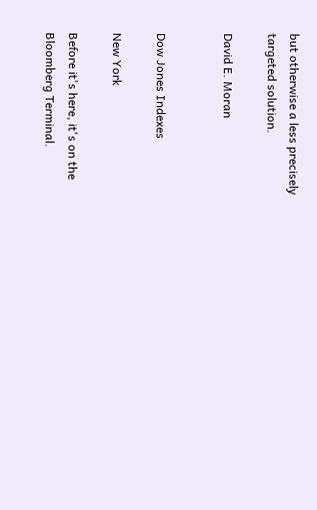but otherwise a less precisely targeted solution.

David E. Moran


Dow Jones Indexes

New York

Before it's here, it's on the Bloomberg Terminal.